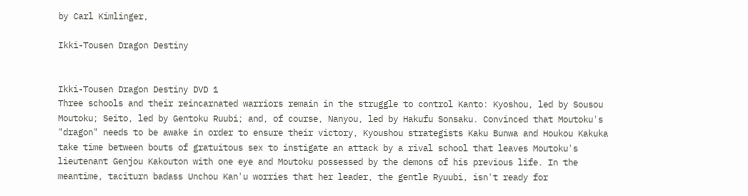by Carl Kimlinger,

Ikki-Tousen Dragon Destiny


Ikki-Tousen Dragon Destiny DVD 1
Three schools and their reincarnated warriors remain in the struggle to control Kanto: Kyoshou, led by Sousou Moutoku; Seito, led by Gentoku Ruubi; and, of course, Nanyou, led by Hakufu Sonsaku. Convinced that Moutoku's "dragon" needs to be awake in order to ensure their victory, Kyoushou strategists Kaku Bunwa and Houkou Kakuka take time between bouts of gratuitous sex to instigate an attack by a rival school that leaves Moutoku's lieutenant Genjou Kakouton with one eye and Moutoku possessed by the demons of his previous life. In the meantime, taciturn badass Unchou Kan'u worries that her leader, the gentle Ryuubi, isn't ready for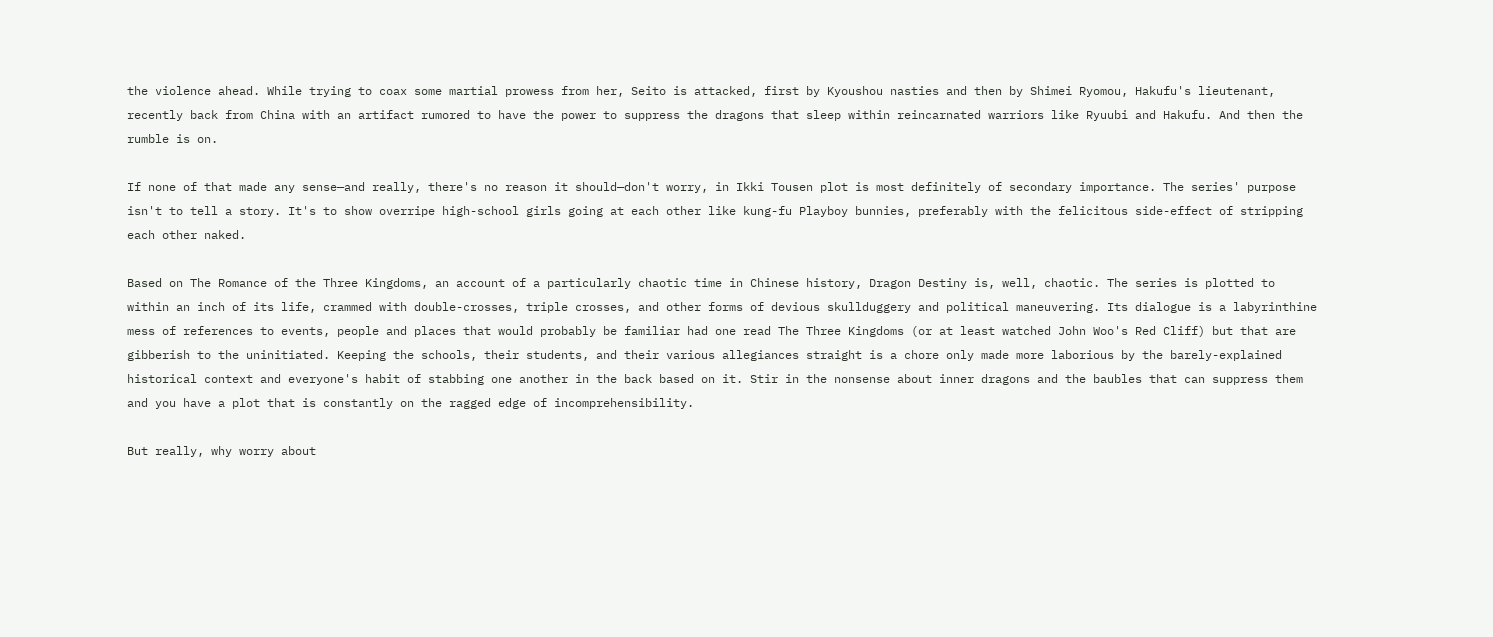the violence ahead. While trying to coax some martial prowess from her, Seito is attacked, first by Kyoushou nasties and then by Shimei Ryomou, Hakufu's lieutenant, recently back from China with an artifact rumored to have the power to suppress the dragons that sleep within reincarnated warriors like Ryuubi and Hakufu. And then the rumble is on.

If none of that made any sense—and really, there's no reason it should—don't worry, in Ikki Tousen plot is most definitely of secondary importance. The series' purpose isn't to tell a story. It's to show overripe high-school girls going at each other like kung-fu Playboy bunnies, preferably with the felicitous side-effect of stripping each other naked.

Based on The Romance of the Three Kingdoms, an account of a particularly chaotic time in Chinese history, Dragon Destiny is, well, chaotic. The series is plotted to within an inch of its life, crammed with double-crosses, triple crosses, and other forms of devious skullduggery and political maneuvering. Its dialogue is a labyrinthine mess of references to events, people and places that would probably be familiar had one read The Three Kingdoms (or at least watched John Woo's Red Cliff) but that are gibberish to the uninitiated. Keeping the schools, their students, and their various allegiances straight is a chore only made more laborious by the barely-explained historical context and everyone's habit of stabbing one another in the back based on it. Stir in the nonsense about inner dragons and the baubles that can suppress them and you have a plot that is constantly on the ragged edge of incomprehensibility.

But really, why worry about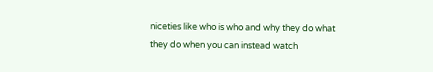niceties like who is who and why they do what they do when you can instead watch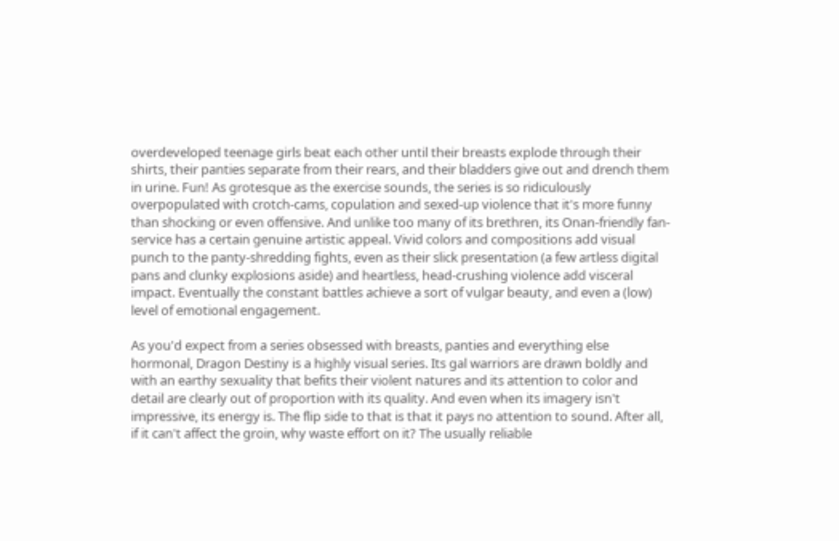overdeveloped teenage girls beat each other until their breasts explode through their shirts, their panties separate from their rears, and their bladders give out and drench them in urine. Fun! As grotesque as the exercise sounds, the series is so ridiculously overpopulated with crotch-cams, copulation and sexed-up violence that it's more funny than shocking or even offensive. And unlike too many of its brethren, its Onan-friendly fan-service has a certain genuine artistic appeal. Vivid colors and compositions add visual punch to the panty-shredding fights, even as their slick presentation (a few artless digital pans and clunky explosions aside) and heartless, head-crushing violence add visceral impact. Eventually the constant battles achieve a sort of vulgar beauty, and even a (low) level of emotional engagement.

As you'd expect from a series obsessed with breasts, panties and everything else hormonal, Dragon Destiny is a highly visual series. Its gal warriors are drawn boldly and with an earthy sexuality that befits their violent natures and its attention to color and detail are clearly out of proportion with its quality. And even when its imagery isn't impressive, its energy is. The flip side to that is that it pays no attention to sound. After all, if it can't affect the groin, why waste effort on it? The usually reliable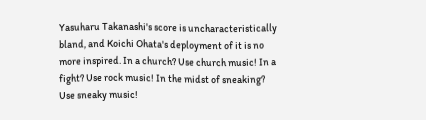Yasuharu Takanashi's score is uncharacteristically bland, and Koichi Ohata's deployment of it is no more inspired. In a church? Use church music! In a fight? Use rock music! In the midst of sneaking? Use sneaky music!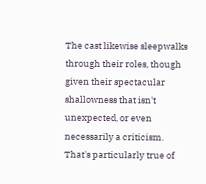The cast likewise sleepwalks through their roles, though given their spectacular shallowness that isn't unexpected, or even necessarily a criticism. That's particularly true of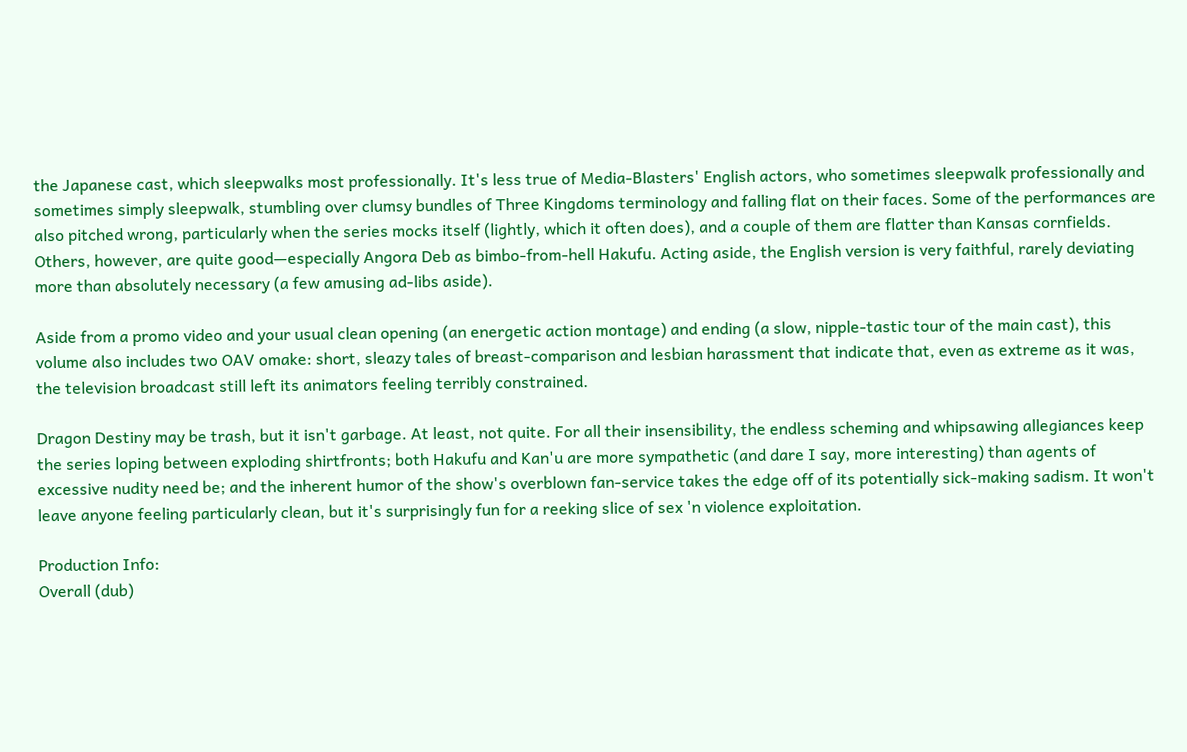the Japanese cast, which sleepwalks most professionally. It's less true of Media-Blasters' English actors, who sometimes sleepwalk professionally and sometimes simply sleepwalk, stumbling over clumsy bundles of Three Kingdoms terminology and falling flat on their faces. Some of the performances are also pitched wrong, particularly when the series mocks itself (lightly, which it often does), and a couple of them are flatter than Kansas cornfields. Others, however, are quite good—especially Angora Deb as bimbo-from-hell Hakufu. Acting aside, the English version is very faithful, rarely deviating more than absolutely necessary (a few amusing ad-libs aside).

Aside from a promo video and your usual clean opening (an energetic action montage) and ending (a slow, nipple-tastic tour of the main cast), this volume also includes two OAV omake: short, sleazy tales of breast-comparison and lesbian harassment that indicate that, even as extreme as it was, the television broadcast still left its animators feeling terribly constrained.

Dragon Destiny may be trash, but it isn't garbage. At least, not quite. For all their insensibility, the endless scheming and whipsawing allegiances keep the series loping between exploding shirtfronts; both Hakufu and Kan'u are more sympathetic (and dare I say, more interesting) than agents of excessive nudity need be; and the inherent humor of the show's overblown fan-service takes the edge off of its potentially sick-making sadism. It won't leave anyone feeling particularly clean, but it's surprisingly fun for a reeking slice of sex 'n violence exploitation.

Production Info:
Overall (dub)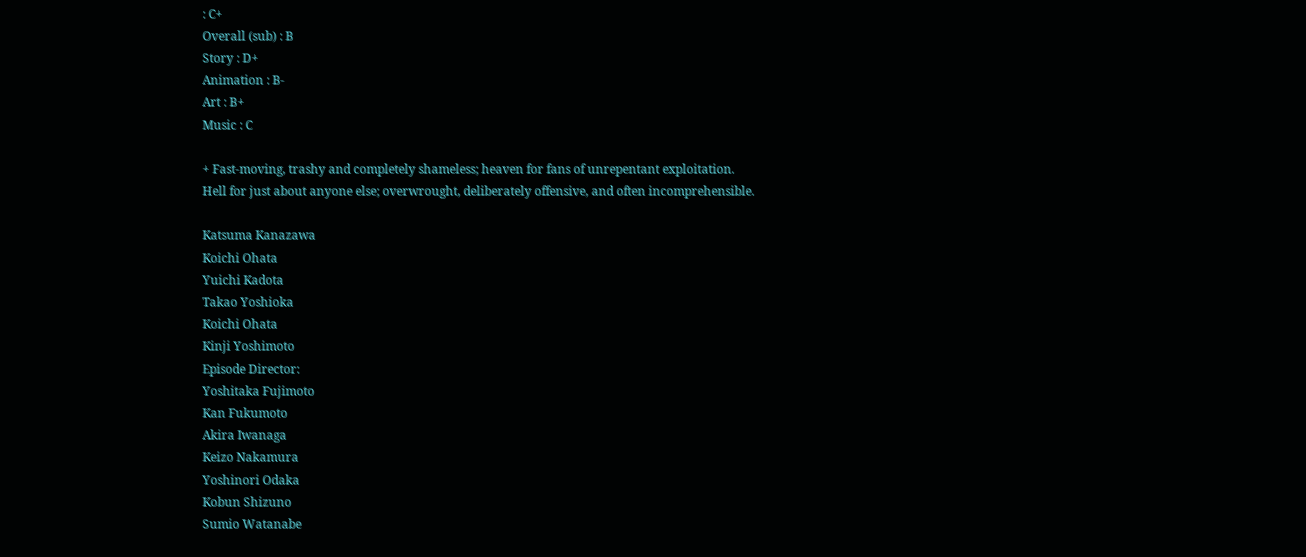: C+
Overall (sub) : B
Story : D+
Animation : B-
Art : B+
Music : C

+ Fast-moving, trashy and completely shameless; heaven for fans of unrepentant exploitation.
Hell for just about anyone else; overwrought, deliberately offensive, and often incomprehensible.

Katsuma Kanazawa
Koichi Ohata
Yuichi Kadota
Takao Yoshioka
Koichi Ohata
Kinji Yoshimoto
Episode Director:
Yoshitaka Fujimoto
Kan Fukumoto
Akira Iwanaga
Keizo Nakamura
Yoshinori Odaka
Kobun Shizuno
Sumio Watanabe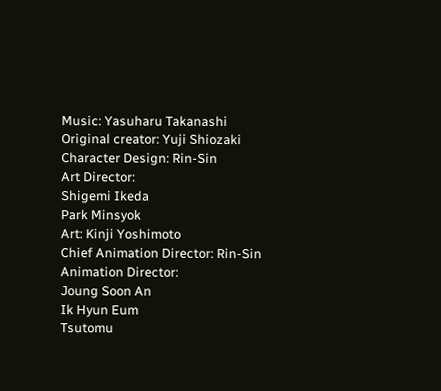Music: Yasuharu Takanashi
Original creator: Yuji Shiozaki
Character Design: Rin-Sin
Art Director:
Shigemi Ikeda
Park Minsyok
Art: Kinji Yoshimoto
Chief Animation Director: Rin-Sin
Animation Director:
Joung Soon An
Ik Hyun Eum
Tsutomu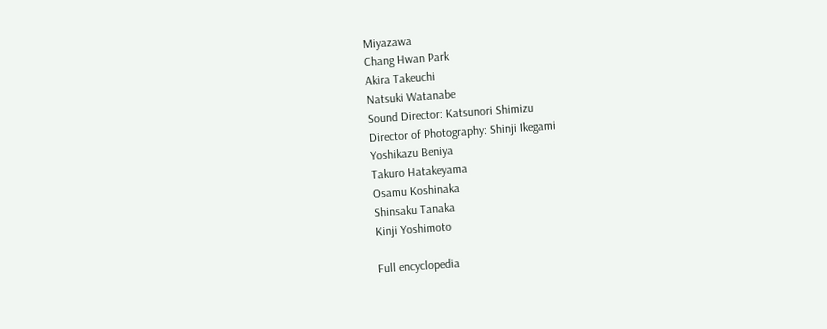Miyazawa
Chang Hwan Park
Akira Takeuchi
Natsuki Watanabe
Sound Director: Katsunori Shimizu
Director of Photography: Shinji Ikegami
Yoshikazu Beniya
Takuro Hatakeyama
Osamu Koshinaka
Shinsaku Tanaka
Kinji Yoshimoto

Full encyclopedia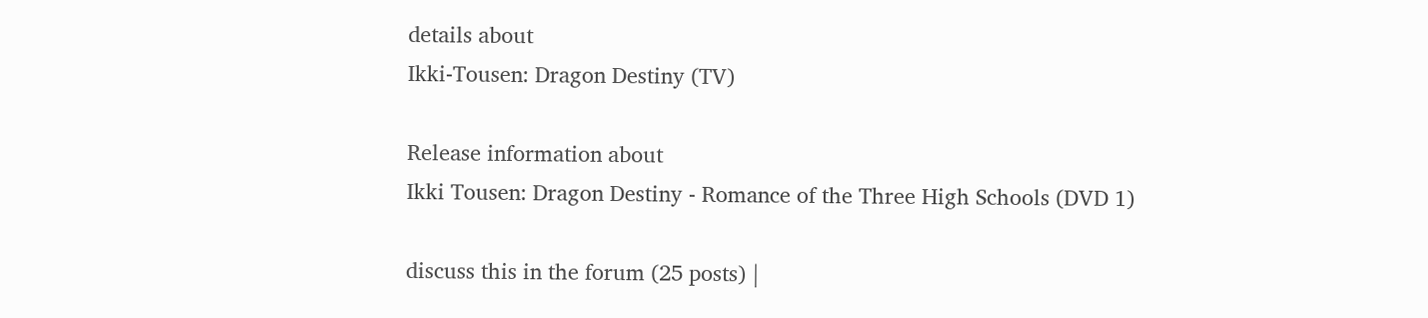details about
Ikki-Tousen: Dragon Destiny (TV)

Release information about
Ikki Tousen: Dragon Destiny - Romance of the Three High Schools (DVD 1)

discuss this in the forum (25 posts) |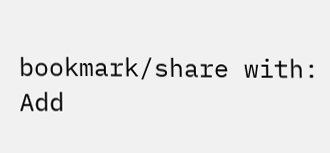bookmark/share with:
Add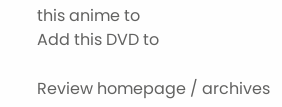this anime to
Add this DVD to

Review homepage / archives